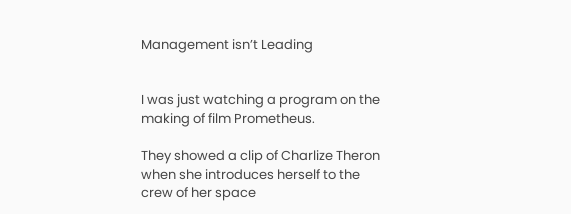Management isn’t Leading


I was just watching a program on the making of film Prometheus.

They showed a clip of Charlize Theron when she introduces herself to the crew of her space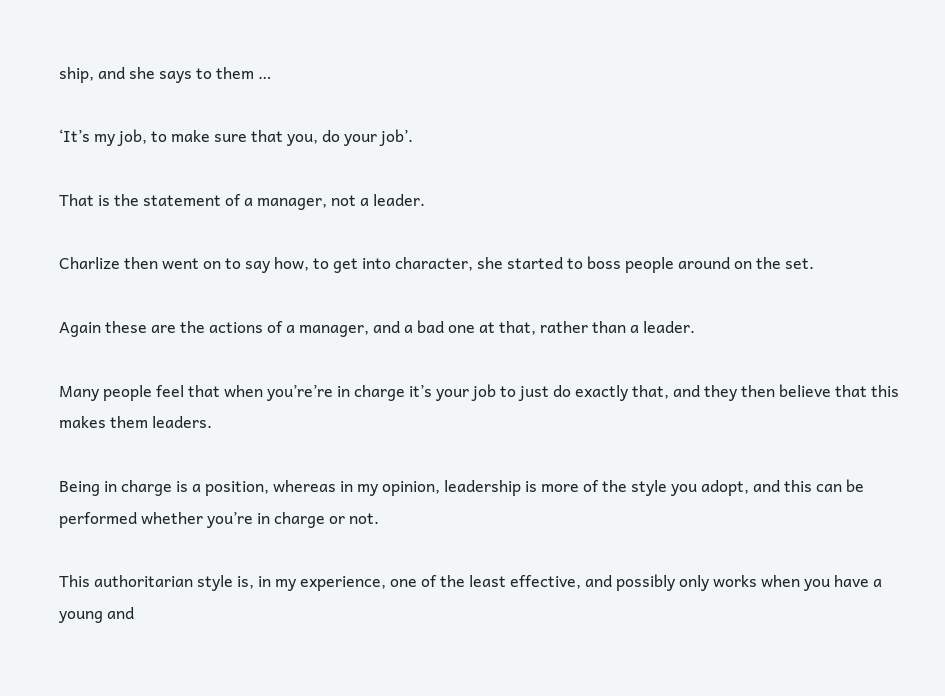ship, and she says to them …

‘It’s my job, to make sure that you, do your job’.

That is the statement of a manager, not a leader.

Charlize then went on to say how, to get into character, she started to boss people around on the set.

Again these are the actions of a manager, and a bad one at that, rather than a leader.

Many people feel that when you’re’re in charge it’s your job to just do exactly that, and they then believe that this makes them leaders.

Being in charge is a position, whereas in my opinion, leadership is more of the style you adopt, and this can be performed whether you’re in charge or not.

This authoritarian style is, in my experience, one of the least effective, and possibly only works when you have a young and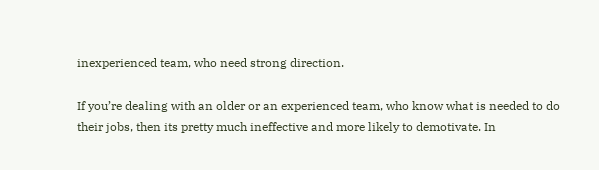inexperienced team, who need strong direction.

If you’re dealing with an older or an experienced team, who know what is needed to do their jobs, then its pretty much ineffective and more likely to demotivate. In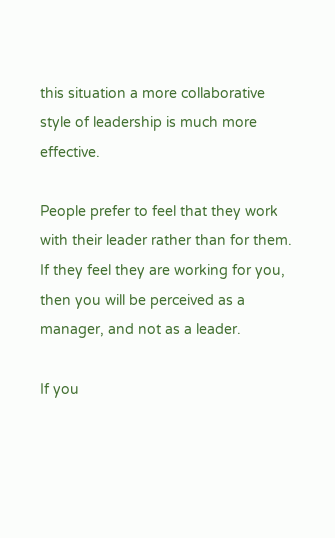this situation a more collaborative style of leadership is much more effective.

People prefer to feel that they work with their leader rather than for them. If they feel they are working for you, then you will be perceived as a manager, and not as a leader.

If you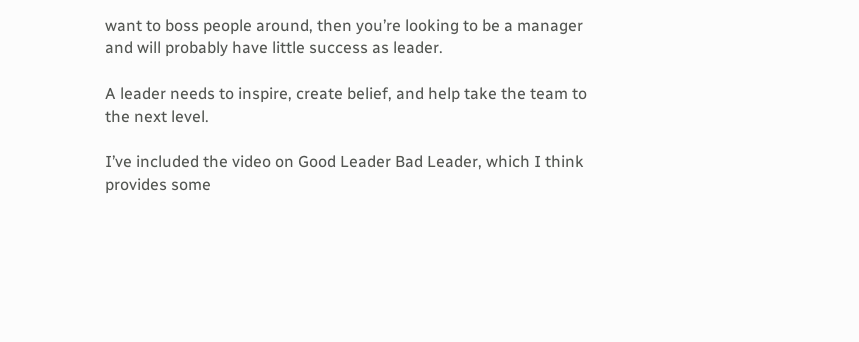want to boss people around, then you’re looking to be a manager and will probably have little success as leader.

A leader needs to inspire, create belief, and help take the team to the next level.

I’ve included the video on Good Leader Bad Leader, which I think provides some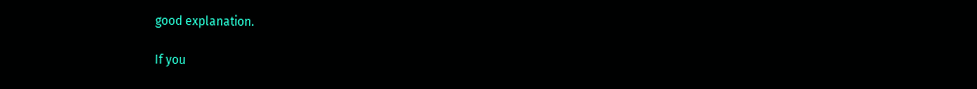good explanation.

If you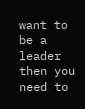want to be a leader then you need to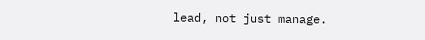lead, not just manage.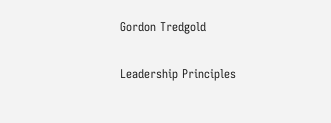Gordon Tredgold

Leadership Principles